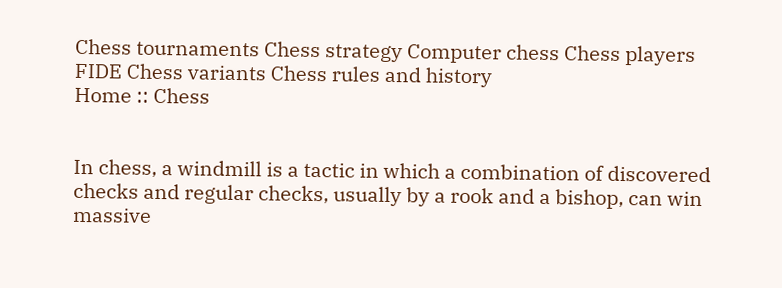Chess tournaments Chess strategy Computer chess Chess players FIDE Chess variants Chess rules and history
Home :: Chess


In chess, a windmill is a tactic in which a combination of discovered checks and regular checks, usually by a rook and a bishop, can win massive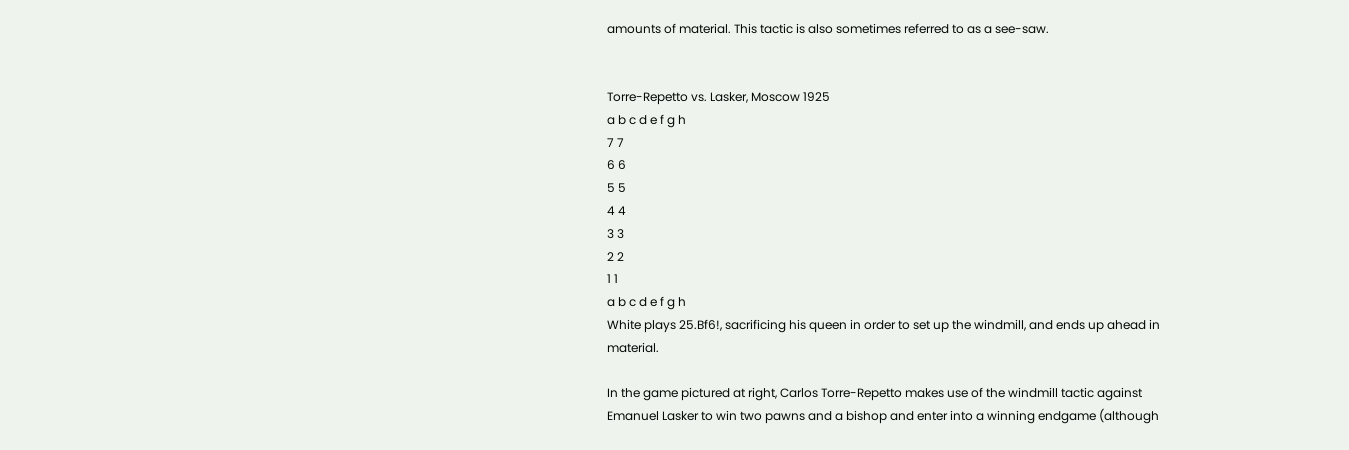amounts of material. This tactic is also sometimes referred to as a see-saw.


Torre-Repetto vs. Lasker, Moscow 1925
a b c d e f g h
7 7
6 6
5 5
4 4
3 3
2 2
1 1
a b c d e f g h
White plays 25.Bf6!, sacrificing his queen in order to set up the windmill, and ends up ahead in material.

In the game pictured at right, Carlos Torre-Repetto makes use of the windmill tactic against Emanuel Lasker to win two pawns and a bishop and enter into a winning endgame (although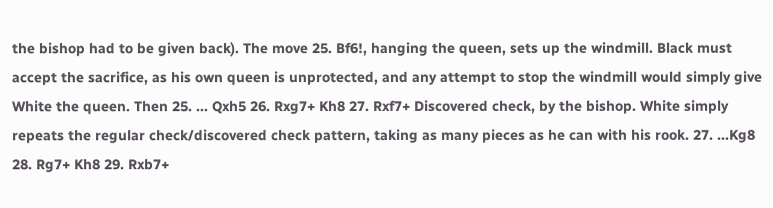the bishop had to be given back). The move 25. Bf6!, hanging the queen, sets up the windmill. Black must accept the sacrifice, as his own queen is unprotected, and any attempt to stop the windmill would simply give White the queen. Then 25. ... Qxh5 26. Rxg7+ Kh8 27. Rxf7+ Discovered check, by the bishop. White simply repeats the regular check/discovered check pattern, taking as many pieces as he can with his rook. 27. ...Kg8 28. Rg7+ Kh8 29. Rxb7+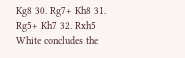Kg8 30. Rg7+ Kh8 31. Rg5+ Kh7 32. Rxh5 White concludes the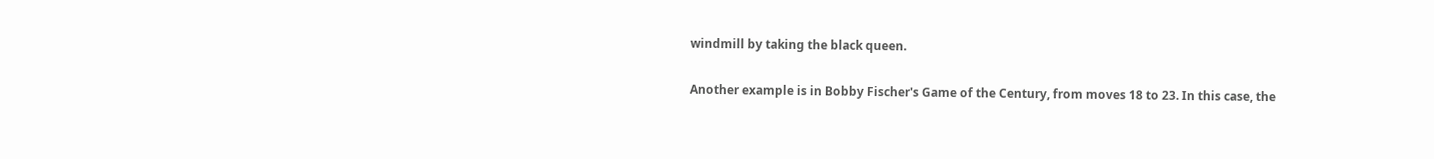windmill by taking the black queen.

Another example is in Bobby Fischer's Game of the Century, from moves 18 to 23. In this case, the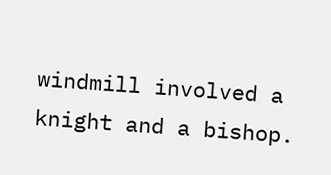windmill involved a knight and a bishop.